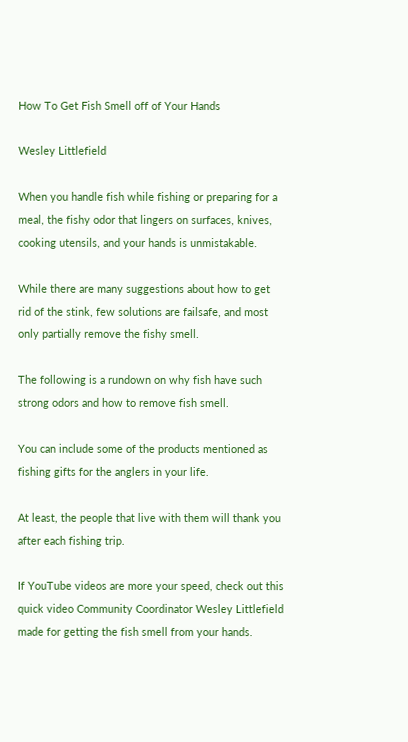How To Get Fish Smell off of Your Hands

Wesley Littlefield

When you handle fish while fishing or preparing for a meal, the fishy odor that lingers on surfaces, knives, cooking utensils, and your hands is unmistakable.

While there are many suggestions about how to get rid of the stink, few solutions are failsafe, and most only partially remove the fishy smell.

The following is a rundown on why fish have such strong odors and how to remove fish smell.

You can include some of the products mentioned as fishing gifts for the anglers in your life.

At least, the people that live with them will thank you after each fishing trip.

If YouTube videos are more your speed, check out this quick video Community Coordinator Wesley Littlefield made for getting the fish smell from your hands.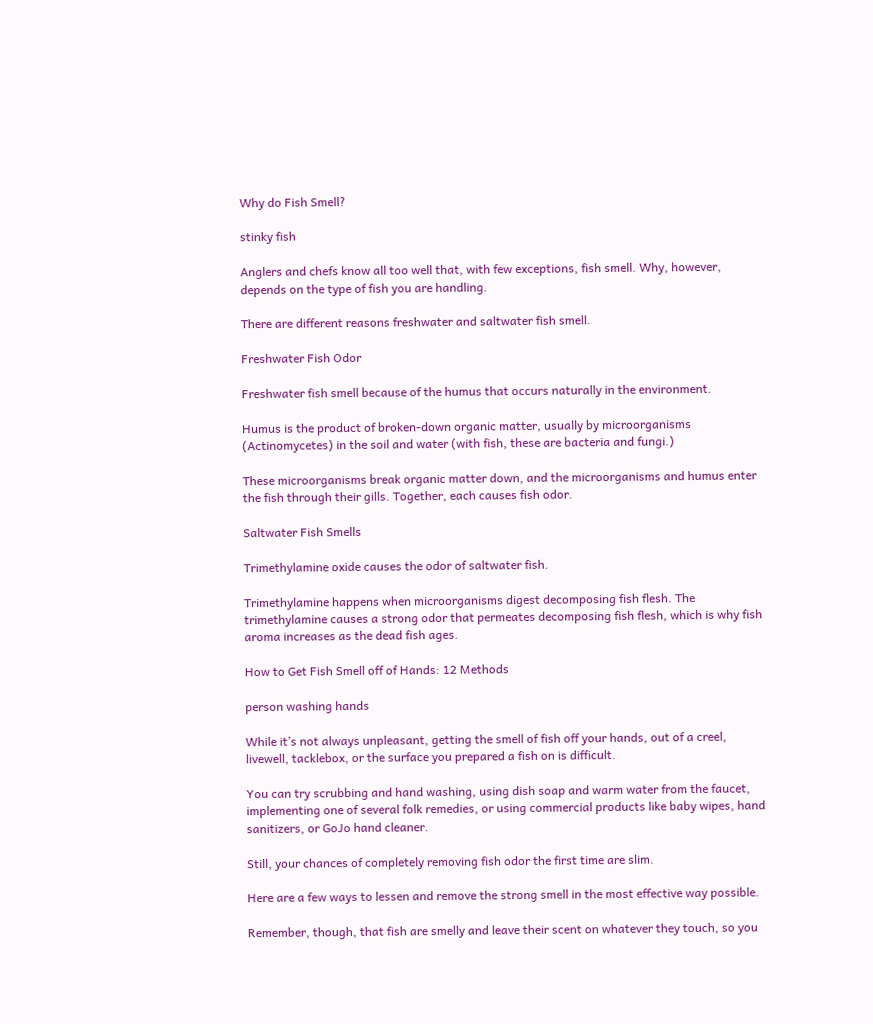Why do Fish Smell?

stinky fish

Anglers and chefs know all too well that, with few exceptions, fish smell. Why, however, depends on the type of fish you are handling.

There are different reasons freshwater and saltwater fish smell.

Freshwater Fish Odor

Freshwater fish smell because of the humus that occurs naturally in the environment.

Humus is the product of broken-down organic matter, usually by microorganisms (Actinomycetes) in the soil and water (with fish, these are bacteria and fungi.)

These microorganisms break organic matter down, and the microorganisms and humus enter the fish through their gills. Together, each causes fish odor.

Saltwater Fish Smells

Trimethylamine oxide causes the odor of saltwater fish.

Trimethylamine happens when microorganisms digest decomposing fish flesh. The trimethylamine causes a strong odor that permeates decomposing fish flesh, which is why fish aroma increases as the dead fish ages.

How to Get Fish Smell off of Hands: 12 Methods

person washing hands

While it’s not always unpleasant, getting the smell of fish off your hands, out of a creel, livewell, tacklebox, or the surface you prepared a fish on is difficult.

You can try scrubbing and hand washing, using dish soap and warm water from the faucet, implementing one of several folk remedies, or using commercial products like baby wipes, hand sanitizers, or GoJo hand cleaner.

Still, your chances of completely removing fish odor the first time are slim.

Here are a few ways to lessen and remove the strong smell in the most effective way possible.

Remember, though, that fish are smelly and leave their scent on whatever they touch, so you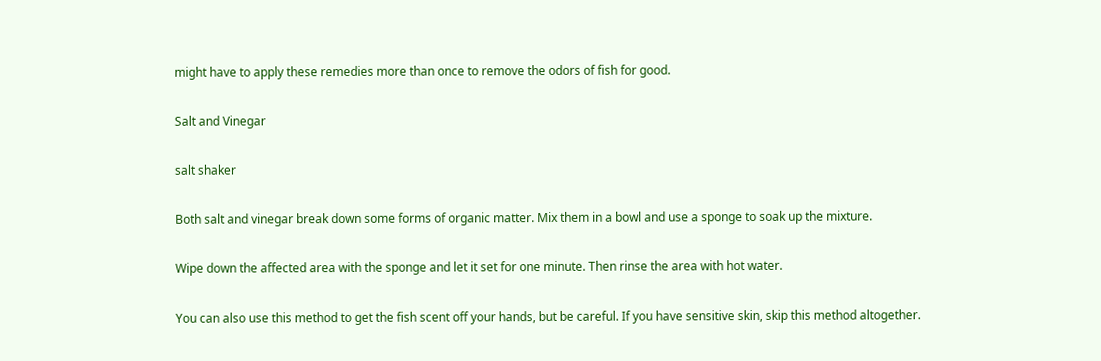might have to apply these remedies more than once to remove the odors of fish for good.

Salt and Vinegar

salt shaker

Both salt and vinegar break down some forms of organic matter. Mix them in a bowl and use a sponge to soak up the mixture.

Wipe down the affected area with the sponge and let it set for one minute. Then rinse the area with hot water.

You can also use this method to get the fish scent off your hands, but be careful. If you have sensitive skin, skip this method altogether.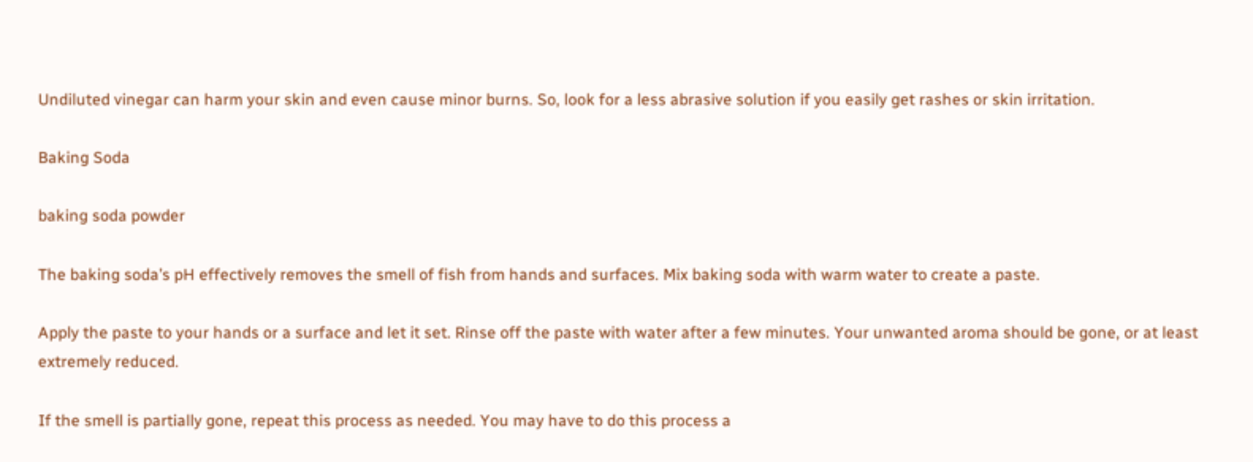Undiluted vinegar can harm your skin and even cause minor burns. So, look for a less abrasive solution if you easily get rashes or skin irritation.

Baking Soda

baking soda powder

The baking soda’s pH effectively removes the smell of fish from hands and surfaces. Mix baking soda with warm water to create a paste.

Apply the paste to your hands or a surface and let it set. Rinse off the paste with water after a few minutes. Your unwanted aroma should be gone, or at least extremely reduced.

If the smell is partially gone, repeat this process as needed. You may have to do this process a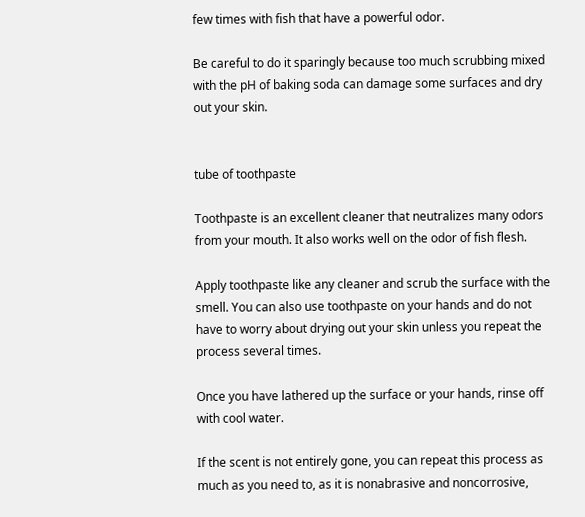few times with fish that have a powerful odor.

Be careful to do it sparingly because too much scrubbing mixed with the pH of baking soda can damage some surfaces and dry out your skin.


tube of toothpaste

Toothpaste is an excellent cleaner that neutralizes many odors from your mouth. It also works well on the odor of fish flesh.

Apply toothpaste like any cleaner and scrub the surface with the smell. You can also use toothpaste on your hands and do not have to worry about drying out your skin unless you repeat the process several times.

Once you have lathered up the surface or your hands, rinse off with cool water.

If the scent is not entirely gone, you can repeat this process as much as you need to, as it is nonabrasive and noncorrosive,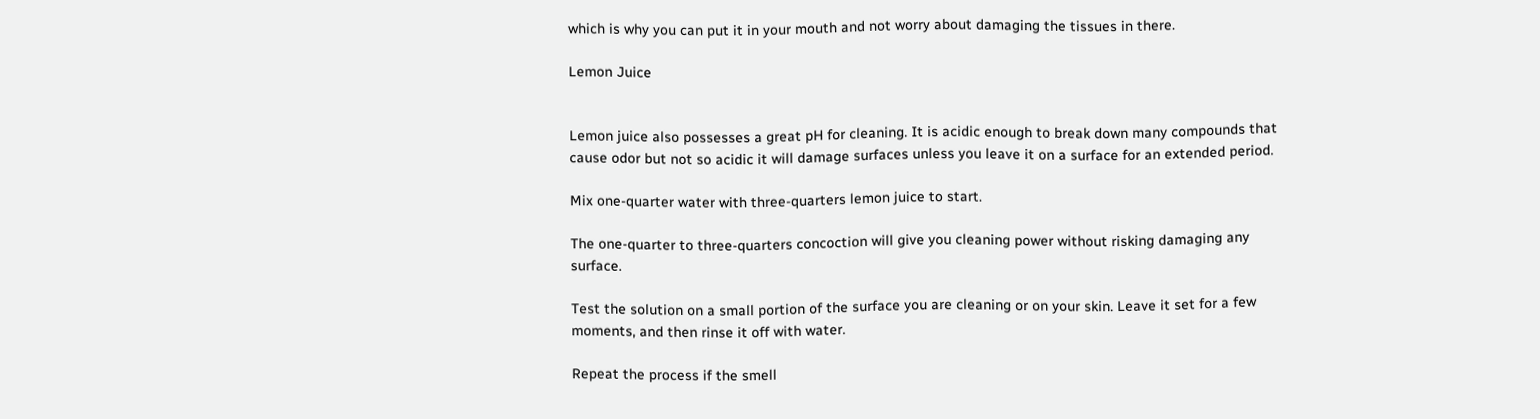which is why you can put it in your mouth and not worry about damaging the tissues in there.

Lemon Juice


Lemon juice also possesses a great pH for cleaning. It is acidic enough to break down many compounds that cause odor but not so acidic it will damage surfaces unless you leave it on a surface for an extended period.

Mix one-quarter water with three-quarters lemon juice to start.

The one-quarter to three-quarters concoction will give you cleaning power without risking damaging any surface.

Test the solution on a small portion of the surface you are cleaning or on your skin. Leave it set for a few moments, and then rinse it off with water.

Repeat the process if the smell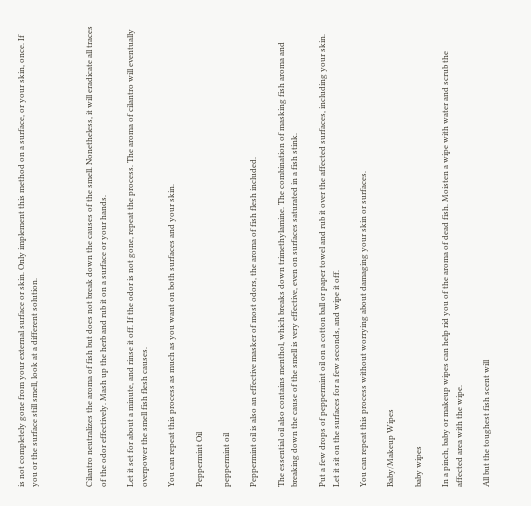is not completely gone from your external surface or skin. Only implement this method on a surface, or your skin, once. If you or the surface still smell, look at a different solution.



Cilantro neutralizes the aroma of fish but does not break down the causes of the smell. Nonetheless, it will eradicate all traces of the odor effectively. Mash up the herb and rub it on a surface or your hands.

Let it set for about a minute, and rinse it off. If the odor is not gone, repeat the process. The aroma of cilantro will eventually overpower the smell fish flesh causes.

You can repeat this process as much as you want on both surfaces and your skin.

Peppermint Oil

peppermint oil

Peppermint oil is also an effective masker of most odors, the aroma of fish flesh included.

The essential oil also contains menthol, which breaks down trimethylamine. The combination of masking fish aroma and breaking down the cause of the smell is very effective, even on surfaces saturated in a fish stink.

Put a few drops of peppermint oil on a cotton ball or paper towel and rub it over the affected surfaces, including your skin. Let it sit on the surfaces for a few seconds, and wipe it off.

You can repeat this process without worrying about damaging your skin or surfaces.

Baby/Makeup Wipes

baby wipes

In a pinch, baby or makeup wipes can help rid you of the aroma of dead fish. Moisten a wipe with water and scrub the affected area with the wipe.

All but the toughest fish scent will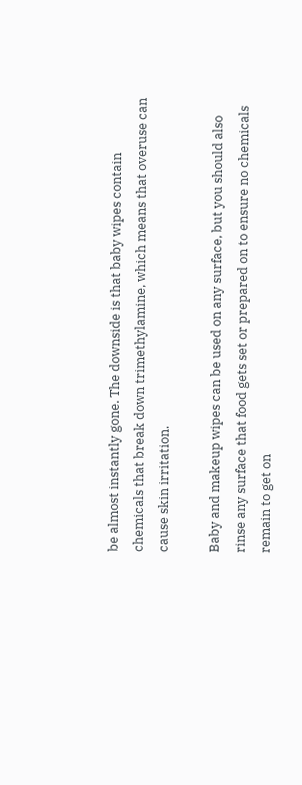be almost instantly gone. The downside is that baby wipes contain chemicals that break down trimethylamine, which means that overuse can cause skin irritation.

Baby and makeup wipes can be used on any surface, but you should also rinse any surface that food gets set or prepared on to ensure no chemicals remain to get on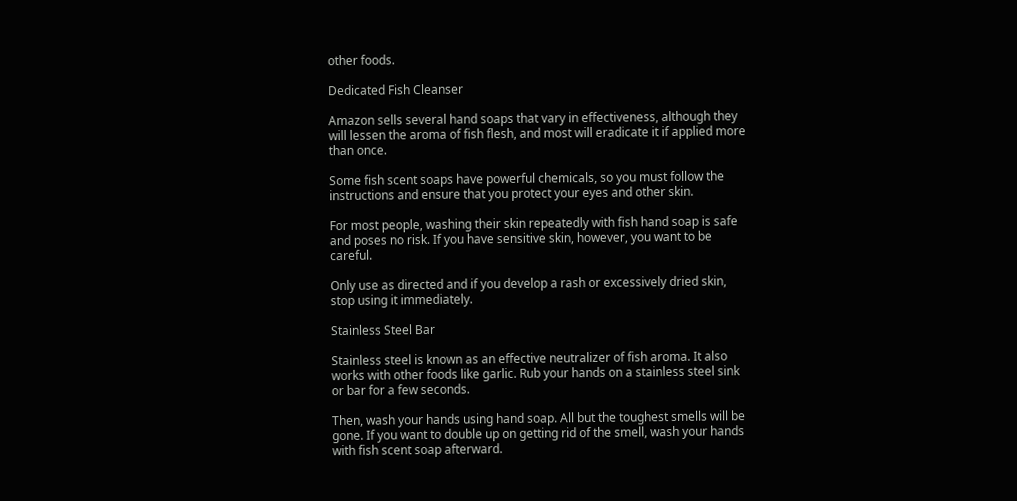other foods.

Dedicated Fish Cleanser

Amazon sells several hand soaps that vary in effectiveness, although they will lessen the aroma of fish flesh, and most will eradicate it if applied more than once.

Some fish scent soaps have powerful chemicals, so you must follow the instructions and ensure that you protect your eyes and other skin.

For most people, washing their skin repeatedly with fish hand soap is safe and poses no risk. If you have sensitive skin, however, you want to be careful.

Only use as directed and if you develop a rash or excessively dried skin, stop using it immediately.

Stainless Steel Bar

Stainless steel is known as an effective neutralizer of fish aroma. It also works with other foods like garlic. Rub your hands on a stainless steel sink or bar for a few seconds.

Then, wash your hands using hand soap. All but the toughest smells will be gone. If you want to double up on getting rid of the smell, wash your hands with fish scent soap afterward.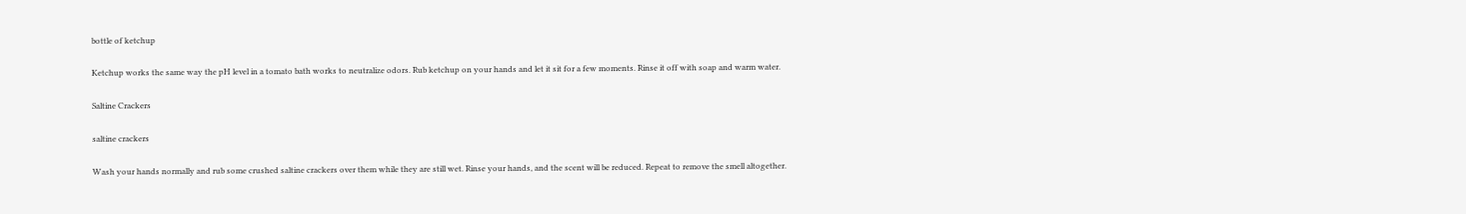bottle of ketchup

Ketchup works the same way the pH level in a tomato bath works to neutralize odors. Rub ketchup on your hands and let it sit for a few moments. Rinse it off with soap and warm water.

Saltine Crackers

saltine crackers

Wash your hands normally and rub some crushed saltine crackers over them while they are still wet. Rinse your hands, and the scent will be reduced. Repeat to remove the smell altogether.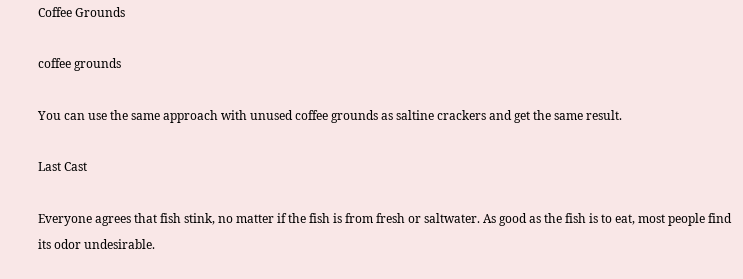Coffee Grounds

coffee grounds

You can use the same approach with unused coffee grounds as saltine crackers and get the same result.

Last Cast

Everyone agrees that fish stink, no matter if the fish is from fresh or saltwater. As good as the fish is to eat, most people find its odor undesirable.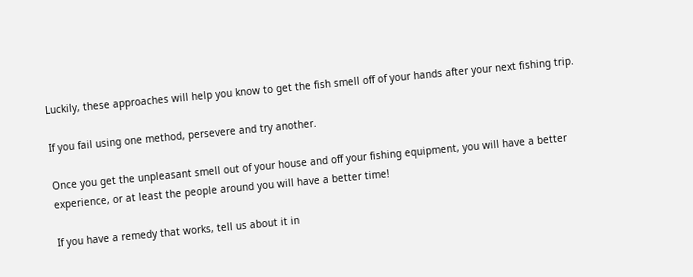Luckily, these approaches will help you know to get the fish smell off of your hands after your next fishing trip.

If you fail using one method, persevere and try another.

Once you get the unpleasant smell out of your house and off your fishing equipment, you will have a better experience, or at least the people around you will have a better time!

If you have a remedy that works, tell us about it in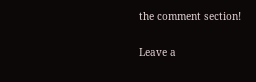the comment section!

Leave a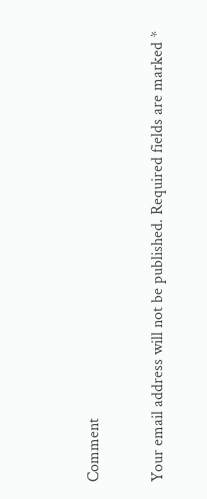Comment

Your email address will not be published. Required fields are marked *